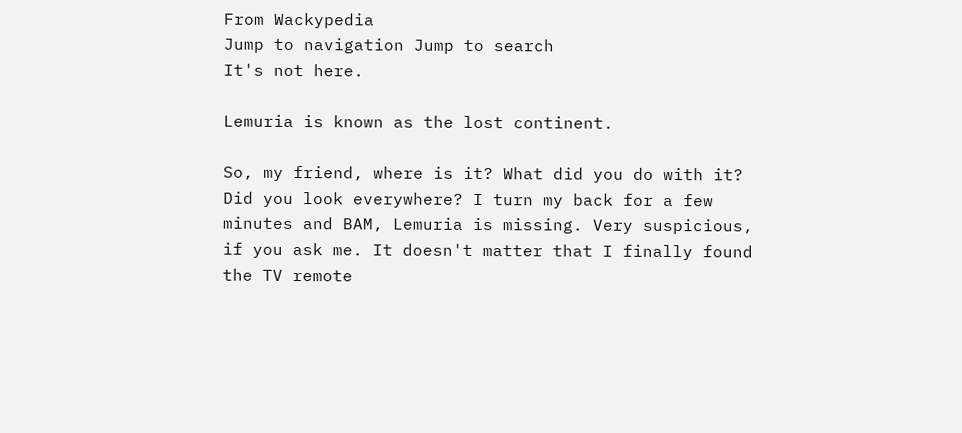From Wackypedia
Jump to navigation Jump to search
It's not here.

Lemuria is known as the lost continent.

So, my friend, where is it? What did you do with it? Did you look everywhere? I turn my back for a few minutes and BAM, Lemuria is missing. Very suspicious, if you ask me. It doesn't matter that I finally found the TV remote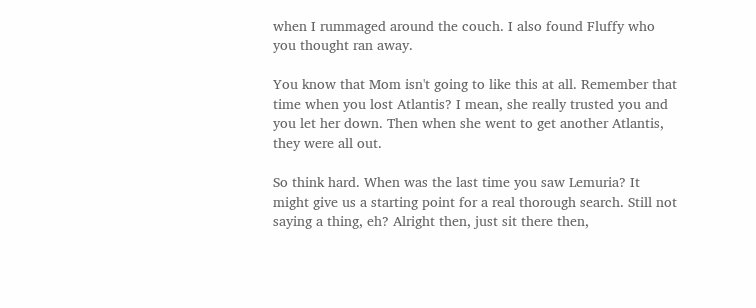when I rummaged around the couch. I also found Fluffy who you thought ran away.

You know that Mom isn't going to like this at all. Remember that time when you lost Atlantis? I mean, she really trusted you and you let her down. Then when she went to get another Atlantis, they were all out.

So think hard. When was the last time you saw Lemuria? It might give us a starting point for a real thorough search. Still not saying a thing, eh? Alright then, just sit there then,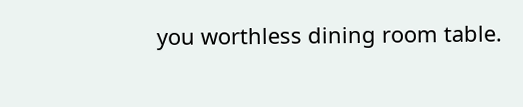you worthless dining room table.